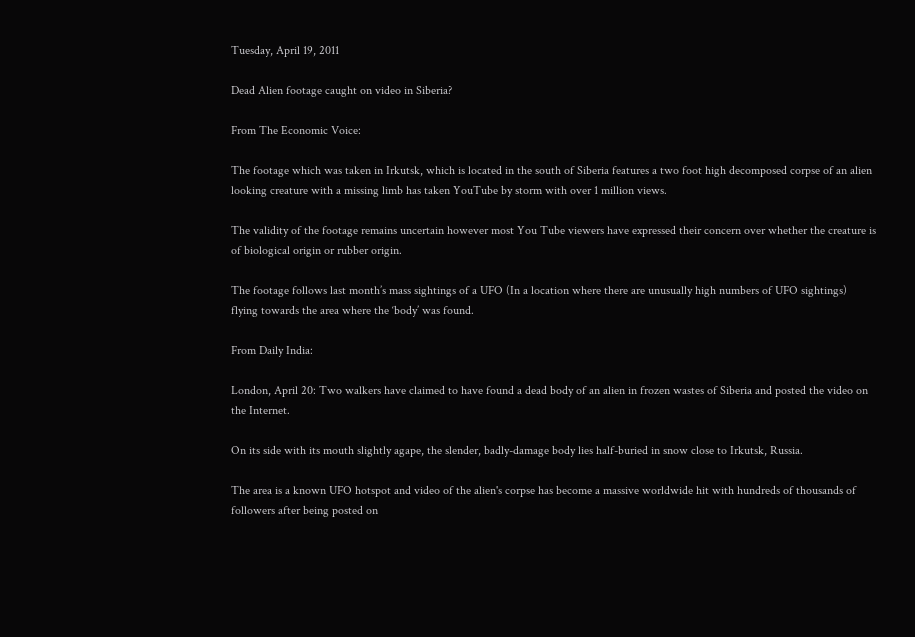Tuesday, April 19, 2011

Dead Alien footage caught on video in Siberia?

From The Economic Voice:

The footage which was taken in Irkutsk, which is located in the south of Siberia features a two foot high decomposed corpse of an alien looking creature with a missing limb has taken YouTube by storm with over 1 million views.

The validity of the footage remains uncertain however most You Tube viewers have expressed their concern over whether the creature is of biological origin or rubber origin.

The footage follows last month’s mass sightings of a UFO (In a location where there are unusually high numbers of UFO sightings) flying towards the area where the ‘body’ was found.

From Daily India:

London, April 20: Two walkers have claimed to have found a dead body of an alien in frozen wastes of Siberia and posted the video on the Internet.

On its side with its mouth slightly agape, the slender, badly-damage body lies half-buried in snow close to Irkutsk, Russia.

The area is a known UFO hotspot and video of the alien's corpse has become a massive worldwide hit with hundreds of thousands of followers after being posted on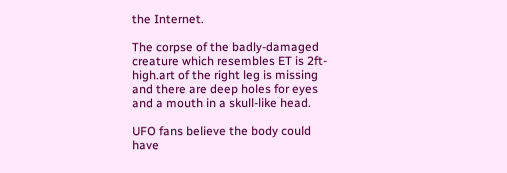the Internet.

The corpse of the badly-damaged creature which resembles ET is 2ft-high.art of the right leg is missing and there are deep holes for eyes and a mouth in a skull-like head.

UFO fans believe the body could have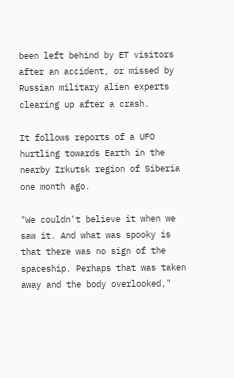been left behind by ET visitors after an accident, or missed by Russian military alien experts clearing up after a crash.

It follows reports of a UFO hurtling towards Earth in the nearby Irkutsk region of Siberia one month ago.

"We couldn't believe it when we saw it. And what was spooky is that there was no sign of the spaceship. Perhaps that was taken away and the body overlooked,"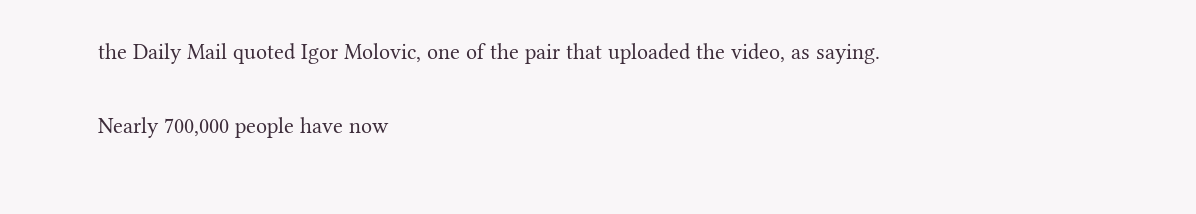the Daily Mail quoted Igor Molovic, one of the pair that uploaded the video, as saying.

Nearly 700,000 people have now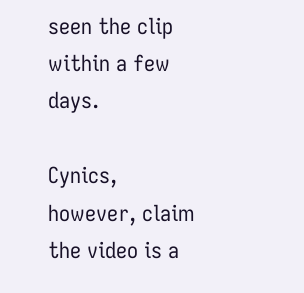seen the clip within a few days.

Cynics, however, claim the video is a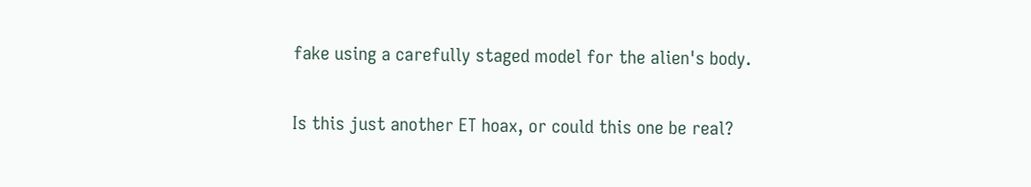fake using a carefully staged model for the alien's body.

Is this just another ET hoax, or could this one be real?